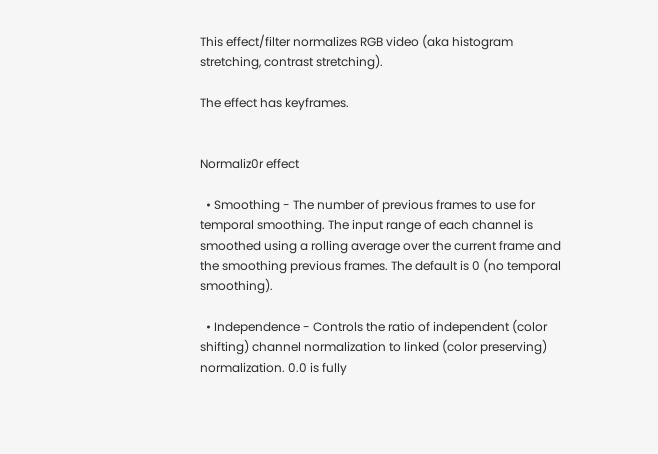This effect/filter normalizes RGB video (aka histogram stretching, contrast stretching).

The effect has keyframes.


Normaliz0r effect

  • Smoothing - The number of previous frames to use for temporal smoothing. The input range of each channel is smoothed using a rolling average over the current frame and the smoothing previous frames. The default is 0 (no temporal smoothing).

  • Independence - Controls the ratio of independent (color shifting) channel normalization to linked (color preserving) normalization. 0.0 is fully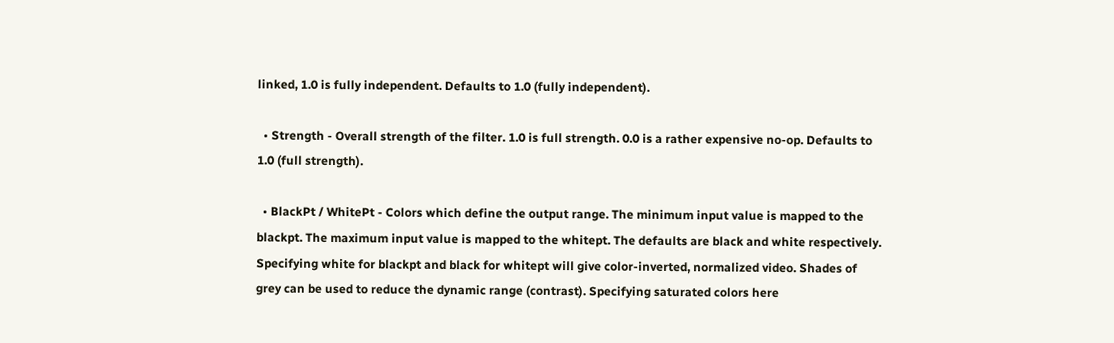linked, 1.0 is fully independent. Defaults to 1.0 (fully independent).

  • Strength - Overall strength of the filter. 1.0 is full strength. 0.0 is a rather expensive no-op. Defaults to 1.0 (full strength).

  • BlackPt / WhitePt - Colors which define the output range. The minimum input value is mapped to the blackpt. The maximum input value is mapped to the whitept. The defaults are black and white respectively. Specifying white for blackpt and black for whitept will give color-inverted, normalized video. Shades of grey can be used to reduce the dynamic range (contrast). Specifying saturated colors here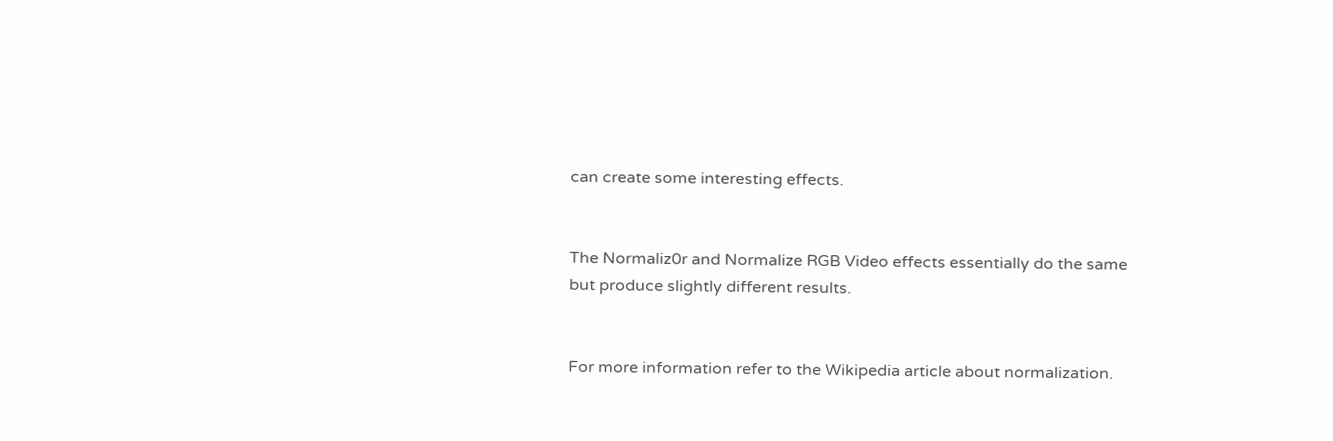can create some interesting effects.


The Normaliz0r and Normalize RGB Video effects essentially do the same but produce slightly different results.


For more information refer to the Wikipedia article about normalization.